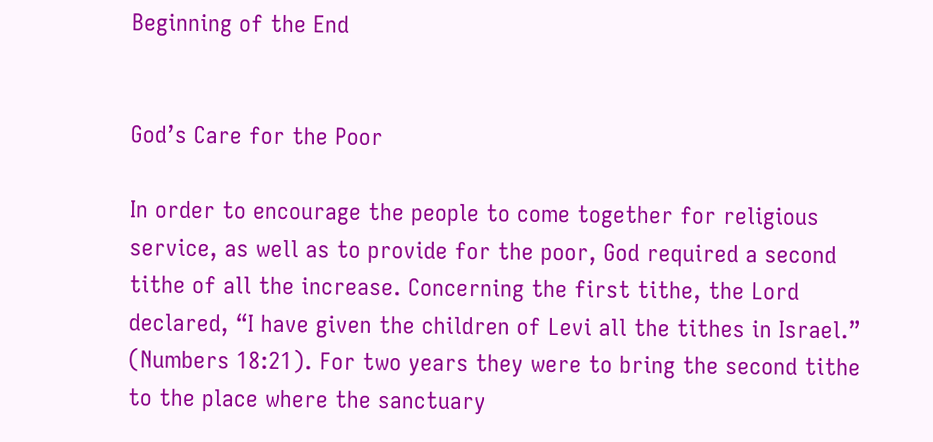Beginning of the End


God’s Care for the Poor

In order to encourage the people to come together for religious service, as well as to provide for the poor, God required a second tithe of all the increase. Concerning the first tithe, the Lord declared, “I have given the children of Levi all the tithes in Israel.” (Numbers 18:21). For two years they were to bring the second tithe to the place where the sanctuary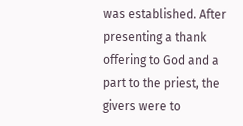was established. After presenting a thank offering to God and a part to the priest, the givers were to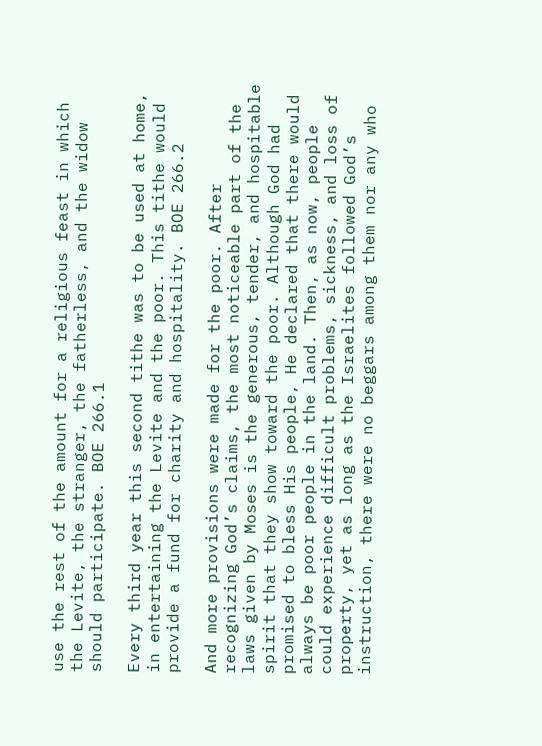use the rest of the amount for a religious feast in which the Levite, the stranger, the fatherless, and the widow should participate. BOE 266.1

Every third year this second tithe was to be used at home, in entertaining the Levite and the poor. This tithe would provide a fund for charity and hospitality. BOE 266.2

And more provisions were made for the poor. After recognizing God’s claims, the most noticeable part of the laws given by Moses is the generous, tender, and hospitable spirit that they show toward the poor. Although God had promised to bless His people, He declared that there would always be poor people in the land. Then, as now, people could experience difficult problems, sickness, and loss of property, yet as long as the Israelites followed God’s instruction, there were no beggars among them nor any who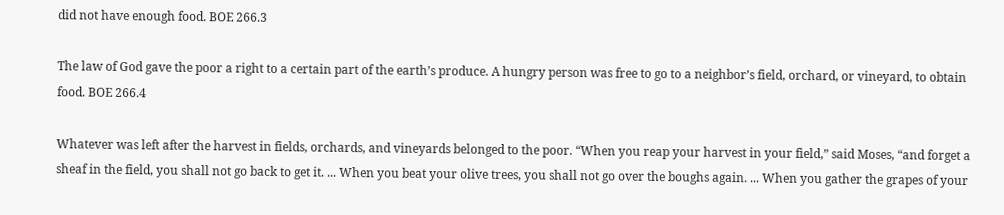did not have enough food. BOE 266.3

The law of God gave the poor a right to a certain part of the earth’s produce. A hungry person was free to go to a neighbor’s field, orchard, or vineyard, to obtain food. BOE 266.4

Whatever was left after the harvest in fields, orchards, and vineyards belonged to the poor. “When you reap your harvest in your field,” said Moses, “and forget a sheaf in the field, you shall not go back to get it. ... When you beat your olive trees, you shall not go over the boughs again. ... When you gather the grapes of your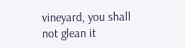vineyard, you shall not glean it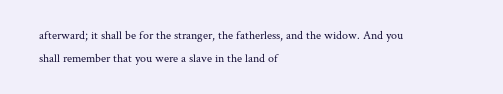afterward; it shall be for the stranger, the fatherless, and the widow. And you shall remember that you were a slave in the land of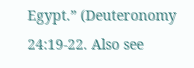Egypt.” (Deuteronomy 24:19-22. Also see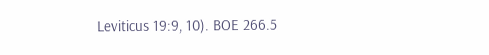Leviticus 19:9, 10). BOE 266.5